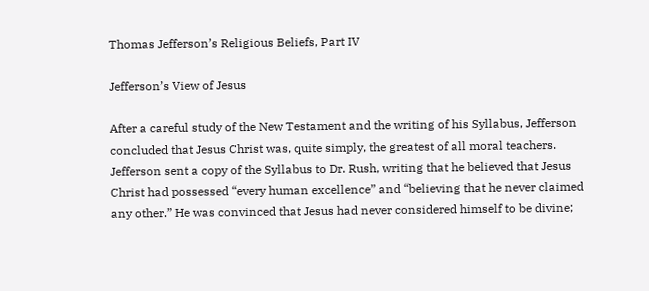Thomas Jefferson’s Religious Beliefs, Part IV

Jefferson’s View of Jesus

After a careful study of the New Testament and the writing of his Syllabus, Jefferson concluded that Jesus Christ was, quite simply, the greatest of all moral teachers. Jefferson sent a copy of the Syllabus to Dr. Rush, writing that he believed that Jesus Christ had possessed “every human excellence” and “believing that he never claimed any other.” He was convinced that Jesus had never considered himself to be divine;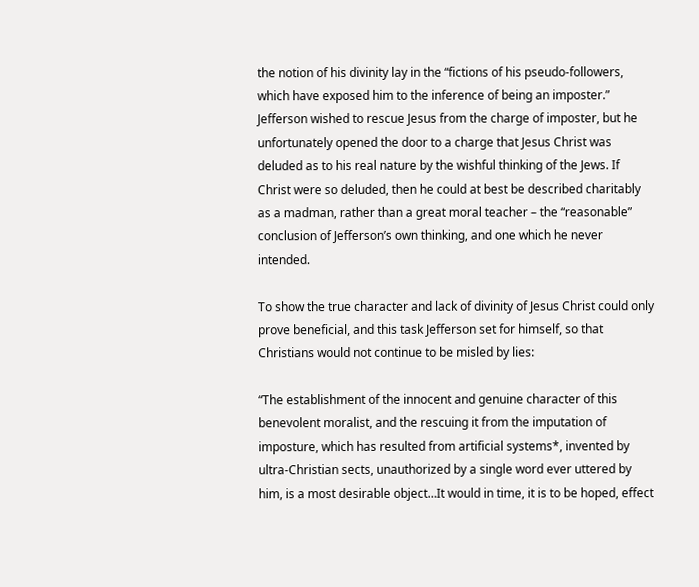the notion of his divinity lay in the “fictions of his pseudo-followers, which have exposed him to the inference of being an imposter.” Jefferson wished to rescue Jesus from the charge of imposter, but he unfortunately opened the door to a charge that Jesus Christ was deluded as to his real nature by the wishful thinking of the Jews. If Christ were so deluded, then he could at best be described charitably as a madman, rather than a great moral teacher – the “reasonable” conclusion of Jefferson’s own thinking, and one which he never intended.

To show the true character and lack of divinity of Jesus Christ could only prove beneficial, and this task Jefferson set for himself, so that Christians would not continue to be misled by lies:

“The establishment of the innocent and genuine character of this benevolent moralist, and the rescuing it from the imputation of imposture, which has resulted from artificial systems*, invented by ultra-Christian sects, unauthorized by a single word ever uttered by him, is a most desirable object…It would in time, it is to be hoped, effect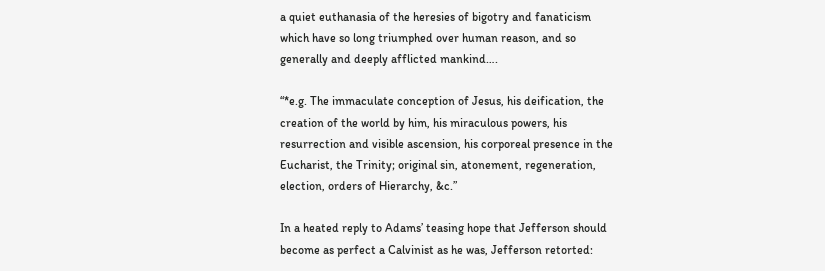a quiet euthanasia of the heresies of bigotry and fanaticism which have so long triumphed over human reason, and so generally and deeply afflicted mankind….

“*e.g. The immaculate conception of Jesus, his deification, the creation of the world by him, his miraculous powers, his resurrection and visible ascension, his corporeal presence in the Eucharist, the Trinity; original sin, atonement, regeneration, election, orders of Hierarchy, &c.”

In a heated reply to Adams’ teasing hope that Jefferson should become as perfect a Calvinist as he was, Jefferson retorted: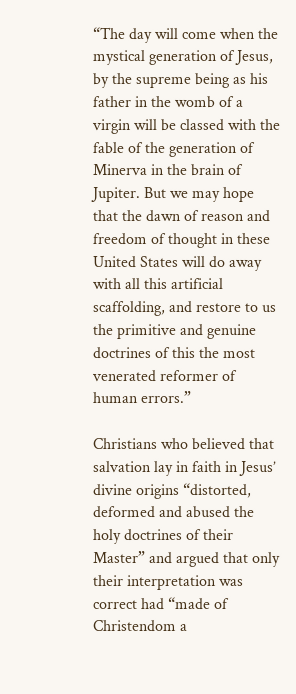“The day will come when the mystical generation of Jesus, by the supreme being as his father in the womb of a virgin will be classed with the fable of the generation of Minerva in the brain of Jupiter. But we may hope that the dawn of reason and freedom of thought in these United States will do away with all this artificial scaffolding, and restore to us the primitive and genuine doctrines of this the most venerated reformer of human errors.”

Christians who believed that salvation lay in faith in Jesus’ divine origins “distorted, deformed and abused the holy doctrines of their Master” and argued that only their interpretation was correct had “made of Christendom a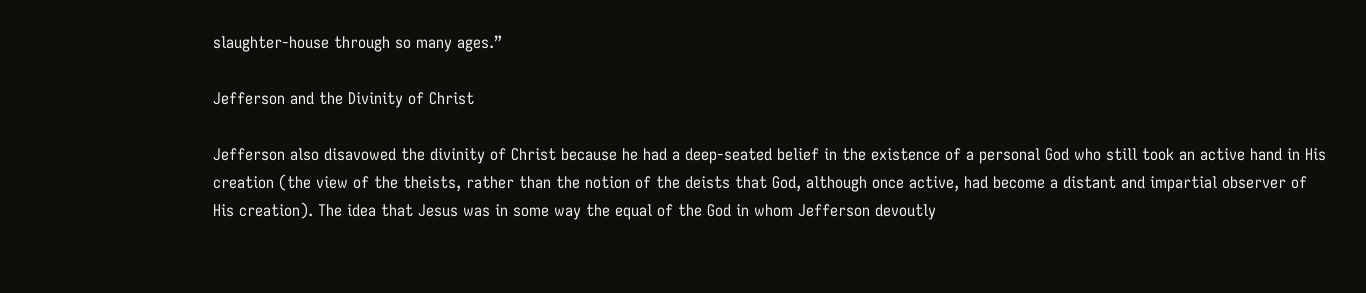slaughter-house through so many ages.”

Jefferson and the Divinity of Christ

Jefferson also disavowed the divinity of Christ because he had a deep-seated belief in the existence of a personal God who still took an active hand in His creation (the view of the theists, rather than the notion of the deists that God, although once active, had become a distant and impartial observer of His creation). The idea that Jesus was in some way the equal of the God in whom Jefferson devoutly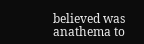believed was anathema to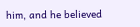him, and he believed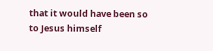that it would have been so to Jesus himself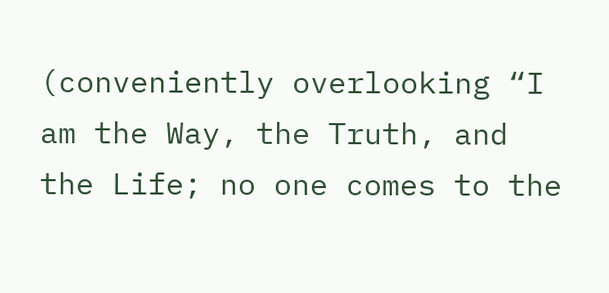(conveniently overlooking “I am the Way, the Truth, and the Life; no one comes to the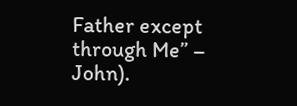Father except through Me” – John).